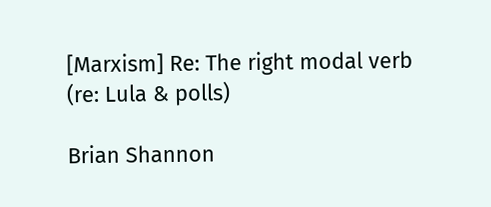[Marxism] Re: The right modal verb (re: Lula & polls)

Brian Shannon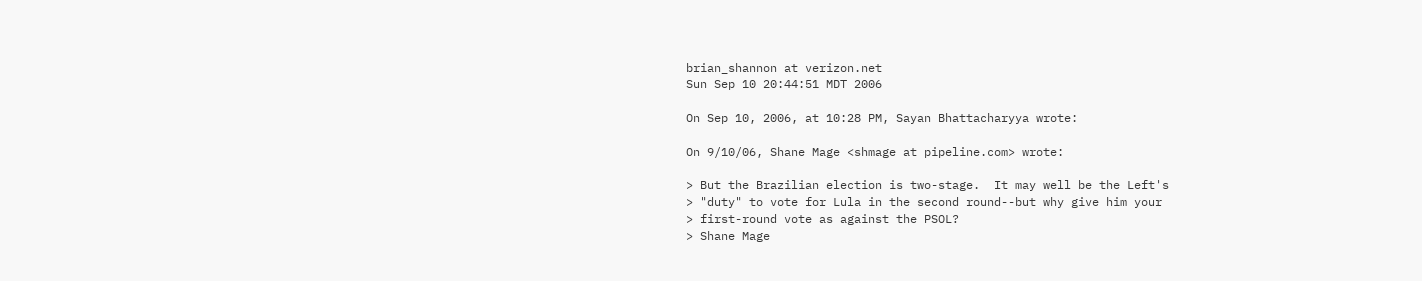brian_shannon at verizon.net
Sun Sep 10 20:44:51 MDT 2006

On Sep 10, 2006, at 10:28 PM, Sayan Bhattacharyya wrote:

On 9/10/06, Shane Mage <shmage at pipeline.com> wrote:

> But the Brazilian election is two-stage.  It may well be the Left's
> "duty" to vote for Lula in the second round--but why give him your
> first-round vote as against the PSOL?
> Shane Mage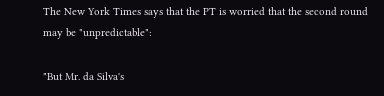The New York Times says that the PT is worried that the second round
may be "unpredictable":

"But Mr. da Silva's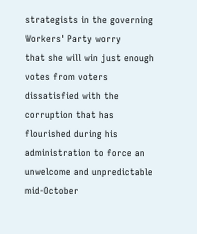strategists in the governing Workers' Party worry
that she will win just enough votes from voters dissatisfied with the
corruption that has flourished during his administration to force an
unwelcome and unpredictable mid-October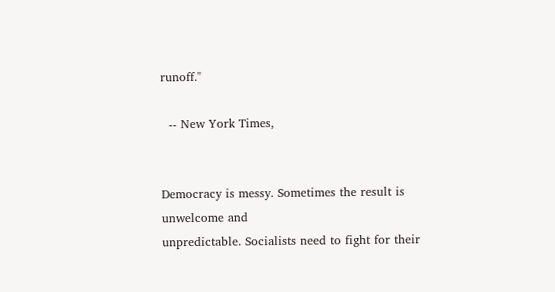runoff."

  -- New York Times,


Democracy is messy. Sometimes the result is unwelcome and
unpredictable. Socialists need to fight for their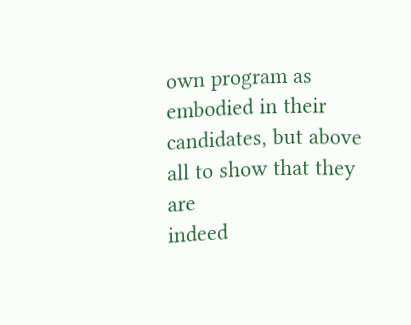own program as
embodied in their candidates, but above all to show that they are
indeed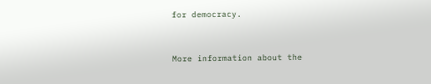for democracy.


More information about the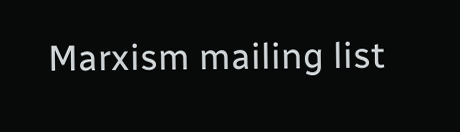Marxism mailing list